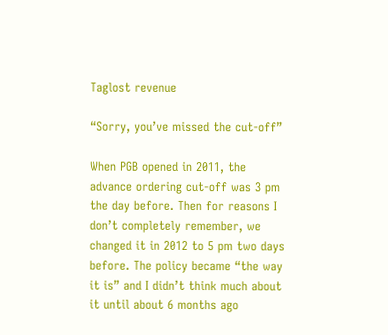Taglost revenue

“Sorry, you’ve missed the cut-off”

When PGB opened in 2011, the advance ordering cut-off was 3 pm the day before. Then for reasons I don’t completely remember, we changed it in 2012 to 5 pm two days before. The policy became “the way it is” and I didn’t think much about it until about 6 months ago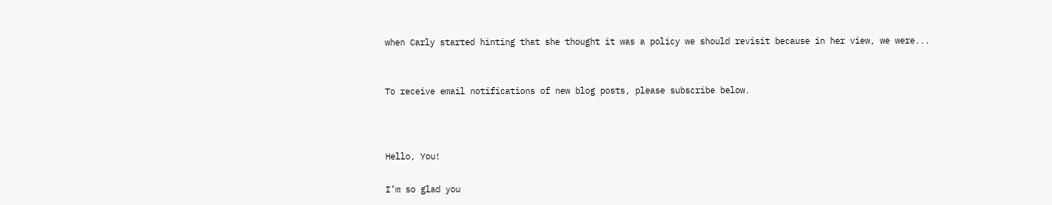when Carly started hinting that she thought it was a policy we should revisit because in her view, we were...


To receive email notifications of new blog posts, please subscribe below.



Hello, You!

I’m so glad you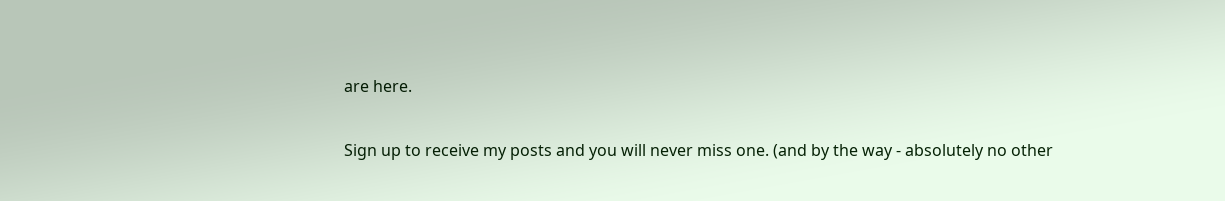are here.

Sign up to receive my posts and you will never miss one. (and by the way - absolutely no other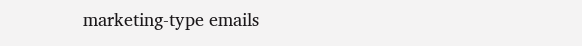marketing-type emails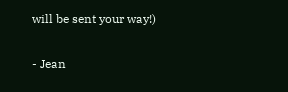will be sent your way!)

- Jean